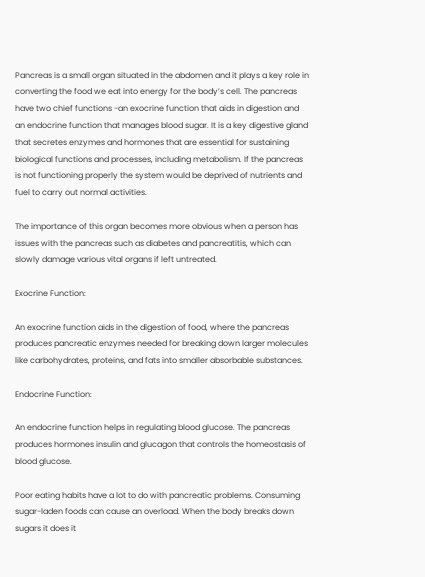Pancreas is a small organ situated in the abdomen and it plays a key role in converting the food we eat into energy for the body’s cell. The pancreas have two chief functions -an exocrine function that aids in digestion and an endocrine function that manages blood sugar. It is a key digestive gland that secretes enzymes and hormones that are essential for sustaining biological functions and processes, including metabolism. If the pancreas is not functioning properly the system would be deprived of nutrients and fuel to carry out normal activities.

The importance of this organ becomes more obvious when a person has issues with the pancreas such as diabetes and pancreatitis, which can slowly damage various vital organs if left untreated.

Exocrine Function:

An exocrine function aids in the digestion of food, where the pancreas produces pancreatic enzymes needed for breaking down larger molecules like carbohydrates, proteins, and fats into smaller absorbable substances.

Endocrine Function:

An endocrine function helps in regulating blood glucose. The pancreas produces hormones insulin and glucagon that controls the homeostasis of blood glucose.

Poor eating habits have a lot to do with pancreatic problems. Consuming sugar-laden foods can cause an overload. When the body breaks down sugars it does it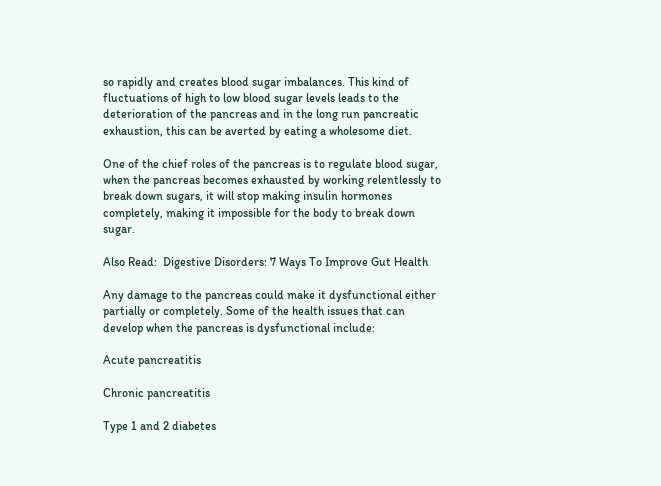so rapidly and creates blood sugar imbalances. This kind of fluctuations of high to low blood sugar levels leads to the deterioration of the pancreas and in the long run pancreatic exhaustion, this can be averted by eating a wholesome diet.

One of the chief roles of the pancreas is to regulate blood sugar, when the pancreas becomes exhausted by working relentlessly to break down sugars, it will stop making insulin hormones completely, making it impossible for the body to break down sugar.

Also Read:  Digestive Disorders: 7 Ways To Improve Gut Health

Any damage to the pancreas could make it dysfunctional either partially or completely. Some of the health issues that can develop when the pancreas is dysfunctional include:

Acute pancreatitis

Chronic pancreatitis

Type 1 and 2 diabetes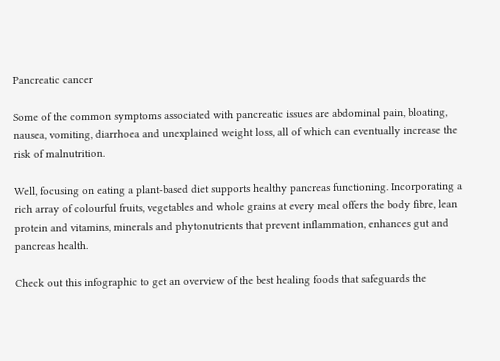Pancreatic cancer

Some of the common symptoms associated with pancreatic issues are abdominal pain, bloating, nausea, vomiting, diarrhoea and unexplained weight loss, all of which can eventually increase the risk of malnutrition.

Well, focusing on eating a plant-based diet supports healthy pancreas functioning. Incorporating a rich array of colourful fruits, vegetables and whole grains at every meal offers the body fibre, lean protein and vitamins, minerals and phytonutrients that prevent inflammation, enhances gut and pancreas health.

Check out this infographic to get an overview of the best healing foods that safeguards the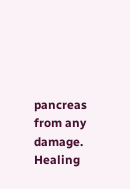pancreas from any damage.
Healing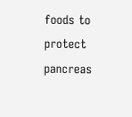foods to protect pancreas